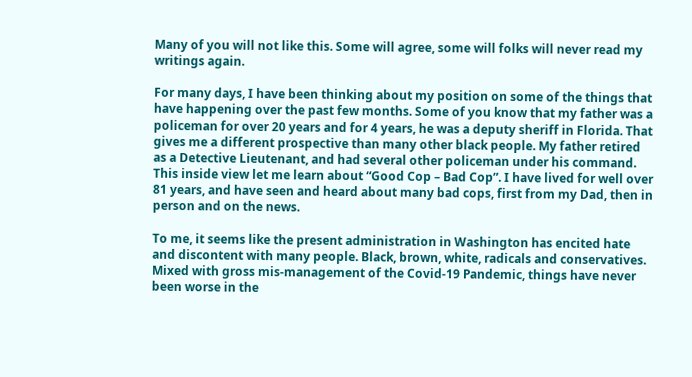Many of you will not like this. Some will agree, some will folks will never read my writings again.

For many days, I have been thinking about my position on some of the things that have happening over the past few months. Some of you know that my father was a policeman for over 20 years and for 4 years, he was a deputy sheriff in Florida. That gives me a different prospective than many other black people. My father retired as a Detective Lieutenant, and had several other policeman under his command. This inside view let me learn about “Good Cop – Bad Cop”. I have lived for well over 81 years, and have seen and heard about many bad cops, first from my Dad, then in person and on the news.

To me, it seems like the present administration in Washington has encited hate and discontent with many people. Black, brown, white, radicals and conservatives. Mixed with gross mis-management of the Covid-19 Pandemic, things have never been worse in the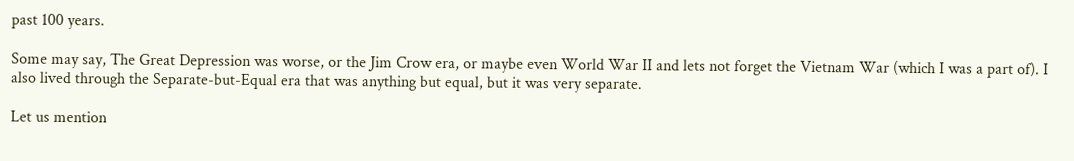past 100 years.

Some may say, The Great Depression was worse, or the Jim Crow era, or maybe even World War II and lets not forget the Vietnam War (which I was a part of). I also lived through the Separate-but-Equal era that was anything but equal, but it was very separate.

Let us mention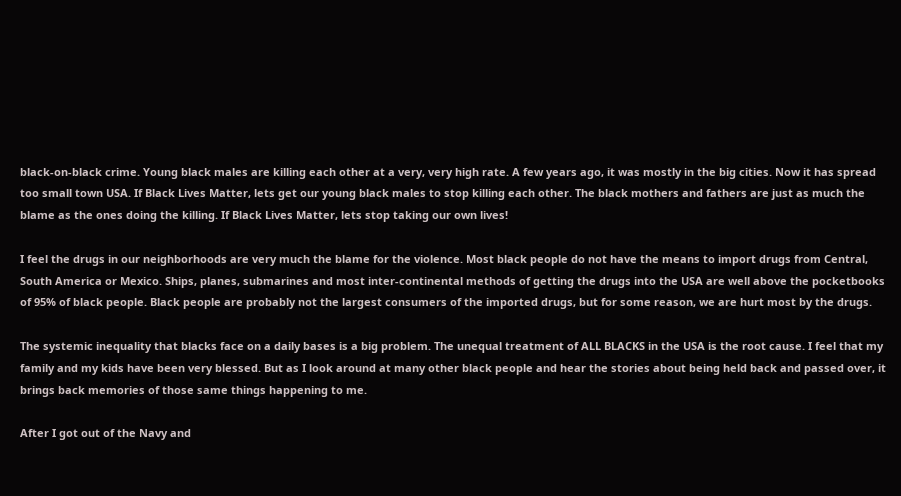black-on-black crime. Young black males are killing each other at a very, very high rate. A few years ago, it was mostly in the big cities. Now it has spread too small town USA. If Black Lives Matter, lets get our young black males to stop killing each other. The black mothers and fathers are just as much the blame as the ones doing the killing. If Black Lives Matter, lets stop taking our own lives!

I feel the drugs in our neighborhoods are very much the blame for the violence. Most black people do not have the means to import drugs from Central, South America or Mexico. Ships, planes, submarines and most inter-continental methods of getting the drugs into the USA are well above the pocketbooks of 95% of black people. Black people are probably not the largest consumers of the imported drugs, but for some reason, we are hurt most by the drugs.

The systemic inequality that blacks face on a daily bases is a big problem. The unequal treatment of ALL BLACKS in the USA is the root cause. I feel that my family and my kids have been very blessed. But as I look around at many other black people and hear the stories about being held back and passed over, it brings back memories of those same things happening to me.

After I got out of the Navy and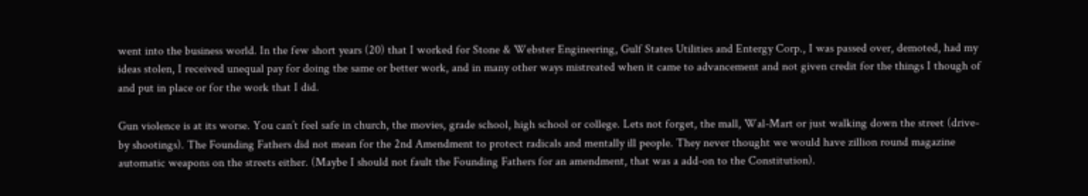went into the business world. In the few short years (20) that I worked for Stone & Webster Engineering, Gulf States Utilities and Entergy Corp., I was passed over, demoted, had my ideas stolen, I received unequal pay for doing the same or better work, and in many other ways mistreated when it came to advancement and not given credit for the things I though of and put in place or for the work that I did.

Gun violence is at its worse. You can’t feel safe in church, the movies, grade school, high school or college. Lets not forget, the mall, Wal-Mart or just walking down the street (drive-by shootings). The Founding Fathers did not mean for the 2nd Amendment to protect radicals and mentally ill people. They never thought we would have zillion round magazine automatic weapons on the streets either. (Maybe I should not fault the Founding Fathers for an amendment, that was a add-on to the Constitution).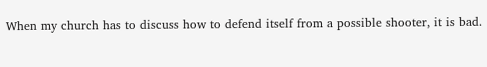When my church has to discuss how to defend itself from a possible shooter, it is bad.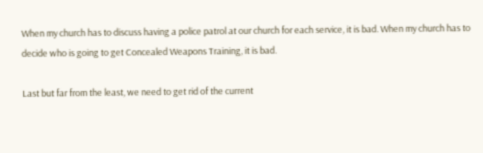When my church has to discuss having a police patrol at our church for each service, it is bad. When my church has to decide who is going to get Concealed Weapons Training, it is bad.

Last but far from the least, we need to get rid of the current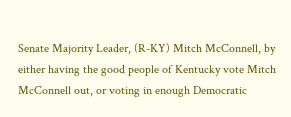Senate Majority Leader, (R-KY) Mitch McConnell, by either having the good people of Kentucky vote Mitch McConnell out, or voting in enough Democratic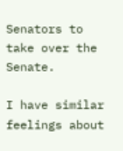Senators to take over the Senate.

I have similar feelings about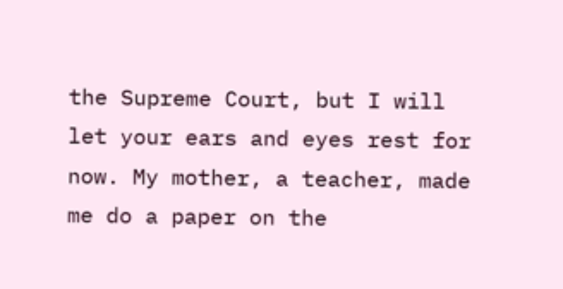the Supreme Court, but I will let your ears and eyes rest for now. My mother, a teacher, made me do a paper on the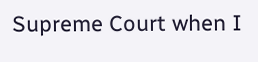Supreme Court when I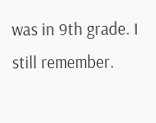was in 9th grade. I still remember.